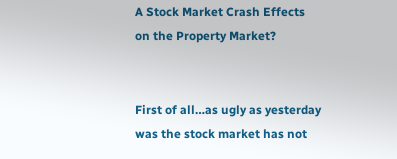A Stock Market Crash Effects on the Property Market?


First of all…as ugly as yesterday was the stock market has not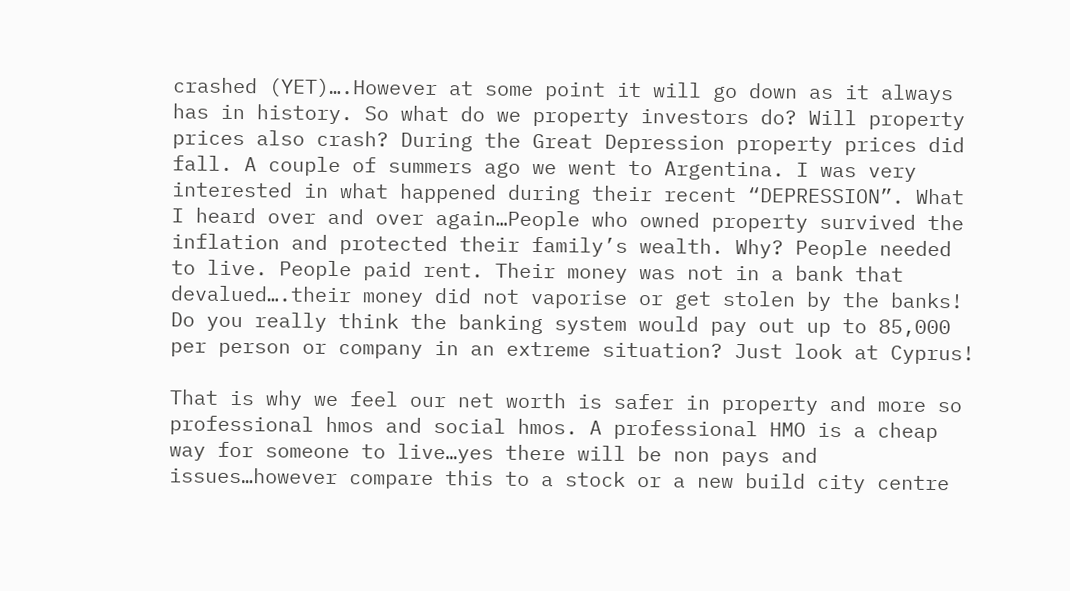crashed (YET)….However at some point it will go down as it always has in history. So what do we property investors do? Will property prices also crash? During the Great Depression property prices did fall. A couple of summers ago we went to Argentina. I was very interested in what happened during their recent “DEPRESSION”. What I heard over and over again…People who owned property survived the inflation and protected their family’s wealth. Why? People needed to live. People paid rent. Their money was not in a bank that devalued….their money did not vaporise or get stolen by the banks! Do you really think the banking system would pay out up to 85,000 per person or company in an extreme situation? Just look at Cyprus!

That is why we feel our net worth is safer in property and more so professional hmos and social hmos. A professional HMO is a cheap way for someone to live…yes there will be non pays and issues…however compare this to a stock or a new build city centre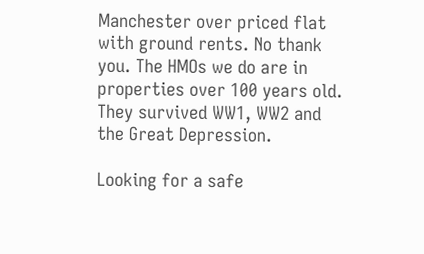Manchester over priced flat with ground rents. No thank you. The HMOs we do are in properties over 100 years old. They survived WW1, WW2 and the Great Depression.

Looking for a safe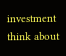investment think about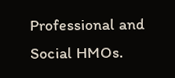Professional and Social HMOs.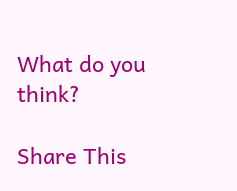What do you think?

Share This